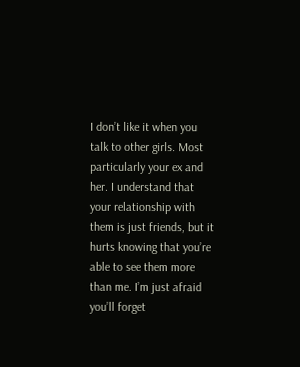I don’t like it when you talk to other girls. Most particularly your ex and her. I understand that your relationship with them is just friends, but it hurts knowing that you’re able to see them more than me. I’m just afraid you’ll forget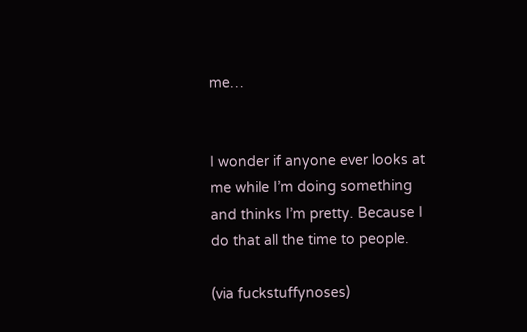me…


I wonder if anyone ever looks at me while I’m doing something and thinks I’m pretty. Because I do that all the time to people.

(via fuckstuffynoses)